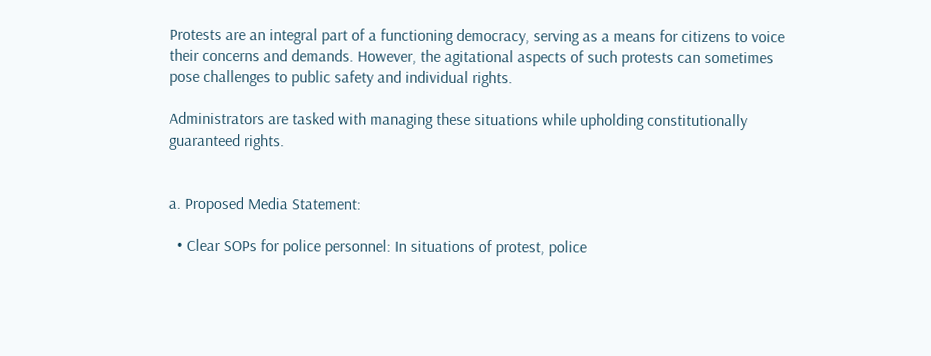Protests are an integral part of a functioning democracy, serving as a means for citizens to voice their concerns and demands. However, the agitational aspects of such protests can sometimes pose challenges to public safety and individual rights.

Administrators are tasked with managing these situations while upholding constitutionally guaranteed rights.


a. Proposed Media Statement:

  • Clear SOPs for police personnel: In situations of protest, police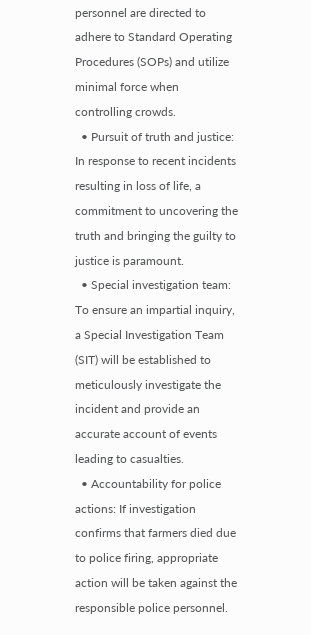personnel are directed to adhere to Standard Operating Procedures (SOPs) and utilize minimal force when controlling crowds.
  • Pursuit of truth and justice: In response to recent incidents resulting in loss of life, a commitment to uncovering the truth and bringing the guilty to justice is paramount.
  • Special investigation team: To ensure an impartial inquiry, a Special Investigation Team (SIT) will be established to meticulously investigate the incident and provide an accurate account of events leading to casualties.
  • Accountability for police actions: If investigation confirms that farmers died due to police firing, appropriate action will be taken against the responsible police personnel.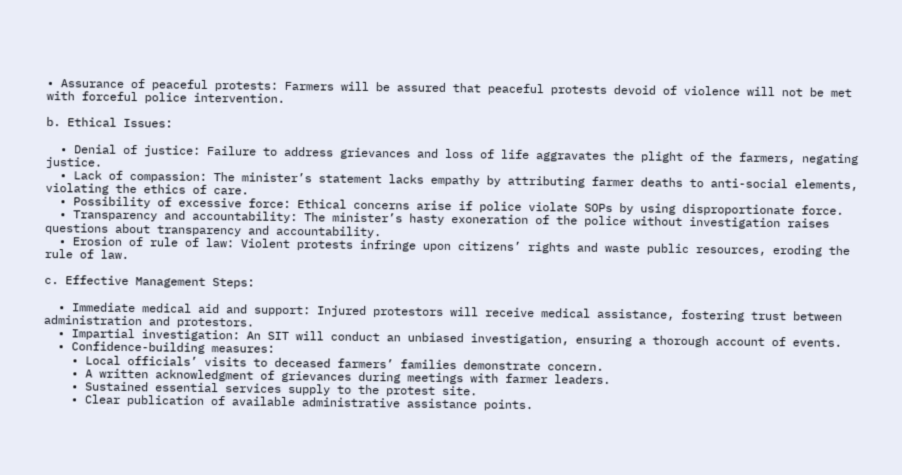• Assurance of peaceful protests: Farmers will be assured that peaceful protests devoid of violence will not be met with forceful police intervention.

b. Ethical Issues:

  • Denial of justice: Failure to address grievances and loss of life aggravates the plight of the farmers, negating justice.
  • Lack of compassion: The minister’s statement lacks empathy by attributing farmer deaths to anti-social elements, violating the ethics of care.
  • Possibility of excessive force: Ethical concerns arise if police violate SOPs by using disproportionate force.
  • Transparency and accountability: The minister’s hasty exoneration of the police without investigation raises questions about transparency and accountability.
  • Erosion of rule of law: Violent protests infringe upon citizens’ rights and waste public resources, eroding the rule of law.

c. Effective Management Steps:

  • Immediate medical aid and support: Injured protestors will receive medical assistance, fostering trust between administration and protestors.
  • Impartial investigation: An SIT will conduct an unbiased investigation, ensuring a thorough account of events.
  • Confidence-building measures:
    • Local officials’ visits to deceased farmers’ families demonstrate concern.
    • A written acknowledgment of grievances during meetings with farmer leaders.
    • Sustained essential services supply to the protest site.
    • Clear publication of available administrative assistance points.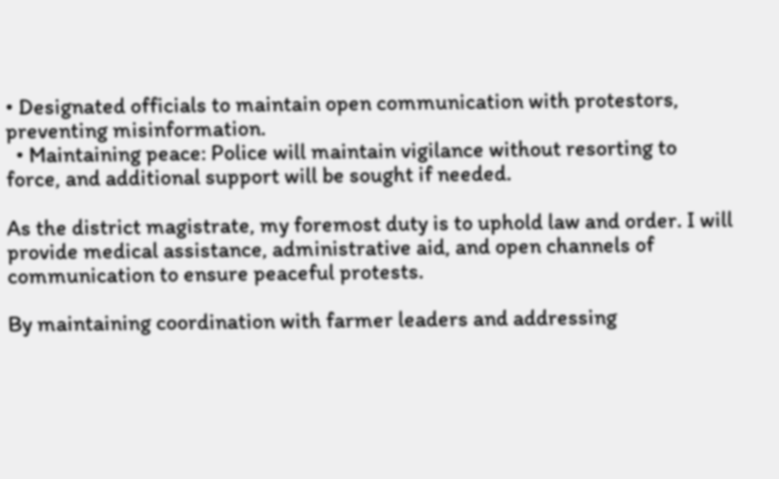• Designated officials to maintain open communication with protestors, preventing misinformation.
  • Maintaining peace: Police will maintain vigilance without resorting to force, and additional support will be sought if needed.

As the district magistrate, my foremost duty is to uphold law and order. I will provide medical assistance, administrative aid, and open channels of communication to ensure peaceful protests.

By maintaining coordination with farmer leaders and addressing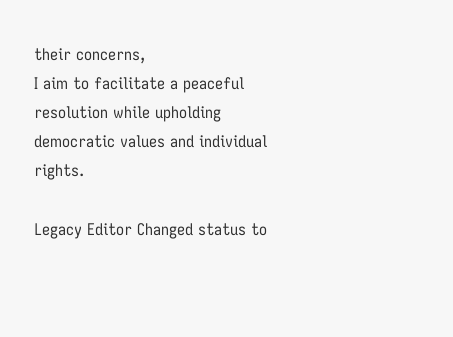their concerns,
I aim to facilitate a peaceful resolution while upholding democratic values and individual rights.

Legacy Editor Changed status to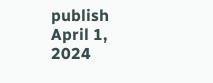publish April 1, 2024